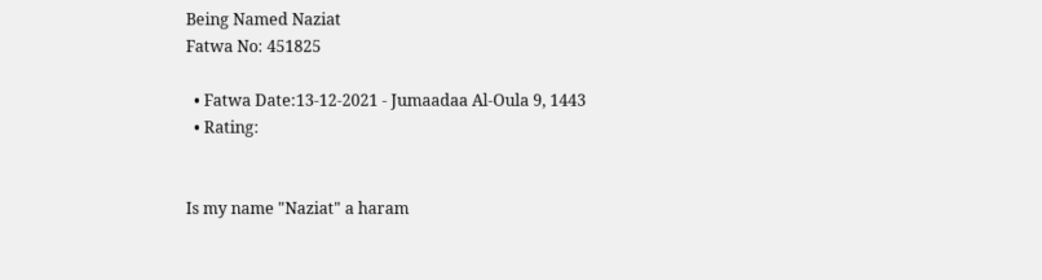Being Named Naziat
Fatwa No: 451825

  • Fatwa Date:13-12-2021 - Jumaadaa Al-Oula 9, 1443
  • Rating:


Is my name "Naziat" a haram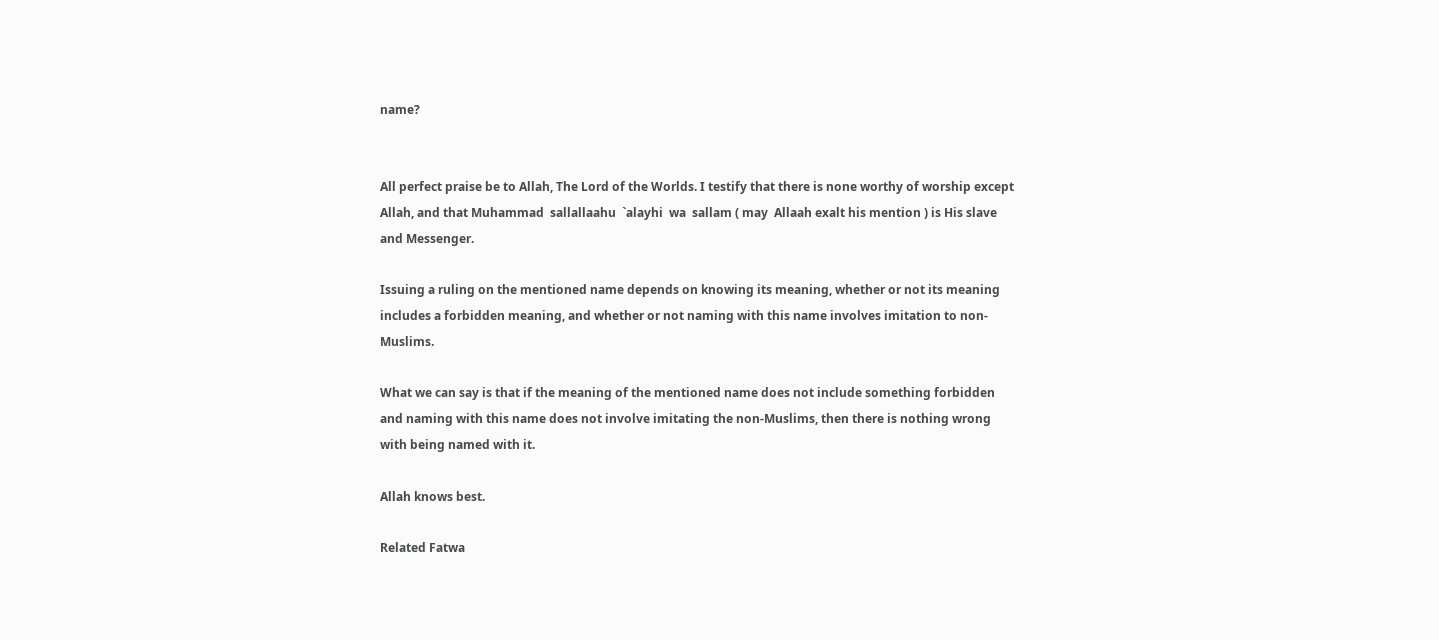name?


All perfect praise be to Allah, The Lord of the Worlds. I testify that there is none worthy of worship except Allah, and that Muhammad  sallallaahu  `alayhi  wa  sallam ( may  Allaah exalt his mention ) is His slave and Messenger.

Issuing a ruling on the mentioned name depends on knowing its meaning, whether or not its meaning includes a forbidden meaning, and whether or not naming with this name involves imitation to non-Muslims.

What we can say is that if the meaning of the mentioned name does not include something forbidden and naming with this name does not involve imitating the non-Muslims, then there is nothing wrong with being named with it.

Allah knows best.

Related Fatwa